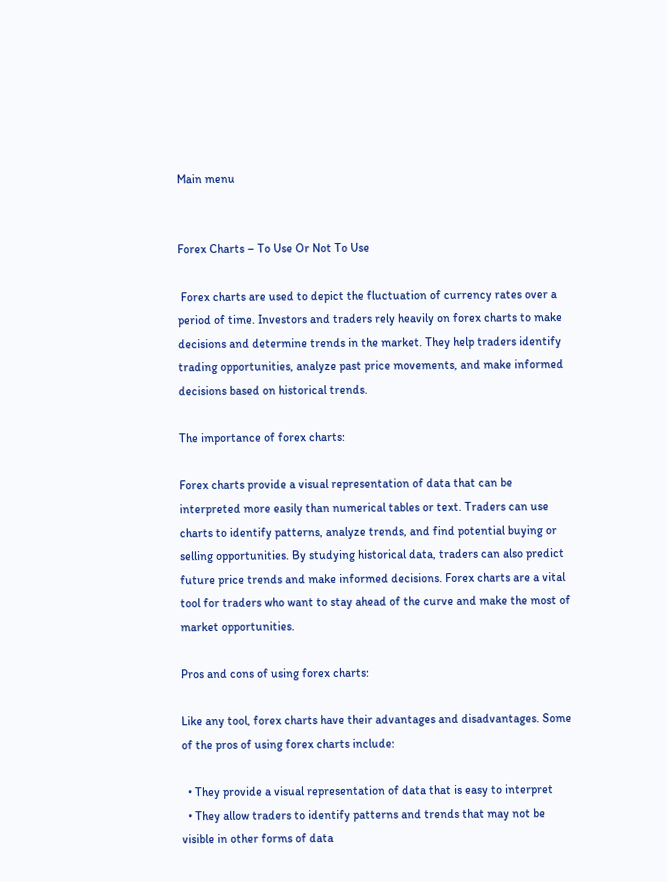Main menu


Forex Charts – To Use Or Not To Use

 Forex charts are used to depict the fluctuation of currency rates over a period of time. Investors and traders rely heavily on forex charts to make decisions and determine trends in the market. They help traders identify trading opportunities, analyze past price movements, and make informed decisions based on historical trends.

The importance of forex charts:

Forex charts provide a visual representation of data that can be interpreted more easily than numerical tables or text. Traders can use charts to identify patterns, analyze trends, and find potential buying or selling opportunities. By studying historical data, traders can also predict future price trends and make informed decisions. Forex charts are a vital tool for traders who want to stay ahead of the curve and make the most of market opportunities.

Pros and cons of using forex charts:

Like any tool, forex charts have their advantages and disadvantages. Some of the pros of using forex charts include:

  • They provide a visual representation of data that is easy to interpret
  • They allow traders to identify patterns and trends that may not be visible in other forms of data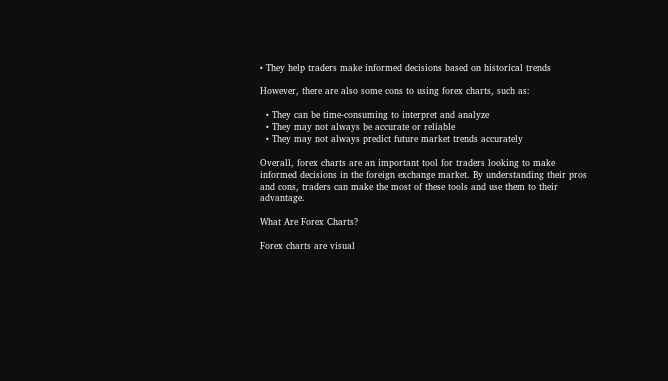• They help traders make informed decisions based on historical trends

However, there are also some cons to using forex charts, such as:

  • They can be time-consuming to interpret and analyze
  • They may not always be accurate or reliable
  • They may not always predict future market trends accurately

Overall, forex charts are an important tool for traders looking to make informed decisions in the foreign exchange market. By understanding their pros and cons, traders can make the most of these tools and use them to their advantage.

What Are Forex Charts?

Forex charts are visual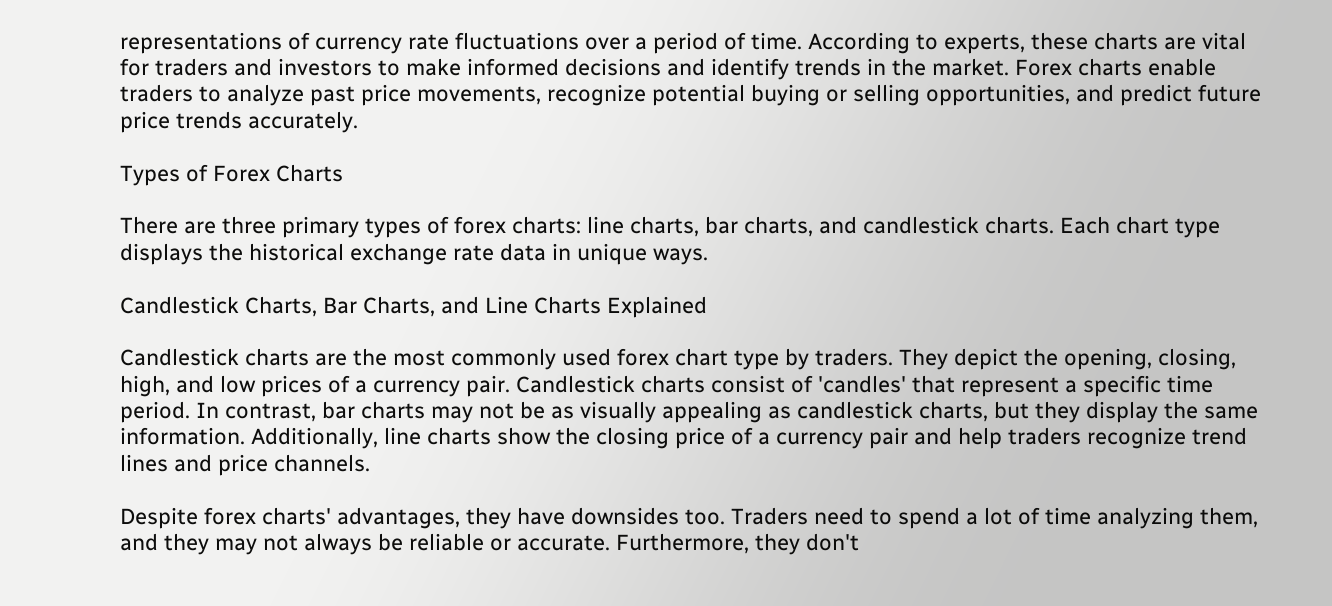representations of currency rate fluctuations over a period of time. According to experts, these charts are vital for traders and investors to make informed decisions and identify trends in the market. Forex charts enable traders to analyze past price movements, recognize potential buying or selling opportunities, and predict future price trends accurately.

Types of Forex Charts

There are three primary types of forex charts: line charts, bar charts, and candlestick charts. Each chart type displays the historical exchange rate data in unique ways.

Candlestick Charts, Bar Charts, and Line Charts Explained

Candlestick charts are the most commonly used forex chart type by traders. They depict the opening, closing, high, and low prices of a currency pair. Candlestick charts consist of 'candles' that represent a specific time period. In contrast, bar charts may not be as visually appealing as candlestick charts, but they display the same information. Additionally, line charts show the closing price of a currency pair and help traders recognize trend lines and price channels.

Despite forex charts' advantages, they have downsides too. Traders need to spend a lot of time analyzing them, and they may not always be reliable or accurate. Furthermore, they don't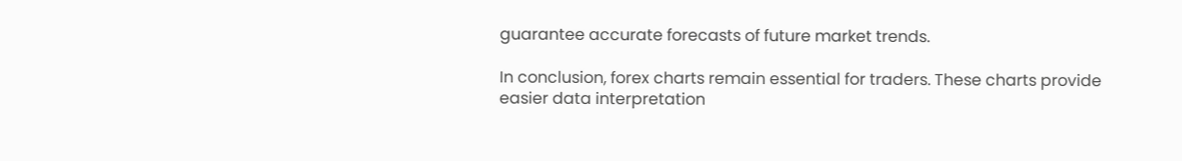guarantee accurate forecasts of future market trends.

In conclusion, forex charts remain essential for traders. These charts provide easier data interpretation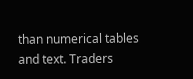than numerical tables and text. Traders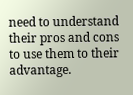need to understand their pros and cons to use them to their advantage.